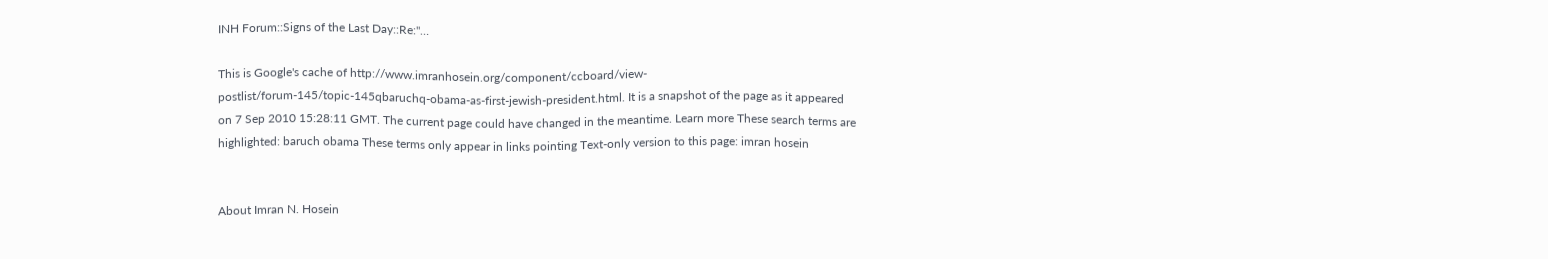INH Forum::Signs of the Last Day::Re:"…

This is Google's cache of http://www.imranhosein.org/component/ccboard/view-postlist/forum-145/topic-145qbaruchq-obama-as-first-jewish-president.html. It is a snapshot of the page as it appeared on 7 Sep 2010 15:28:11 GMT. The current page could have changed in the meantime. Learn more These search terms are highlighted: baruch obama These terms only appear in links pointing Text-only version to this page: imran hosein


About Imran N. Hosein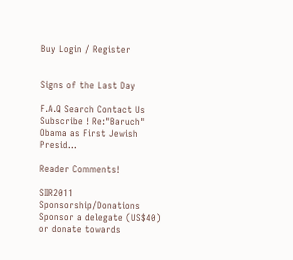Buy Login / Register


Signs of the Last Day

F.A.Q Search Contact Us Subscribe ! Re:"Baruch" Obama as First Jewish Presid...

Reader Comments!

SIIR2011 Sponsorship/Donations
Sponsor a delegate (US$40) or donate towards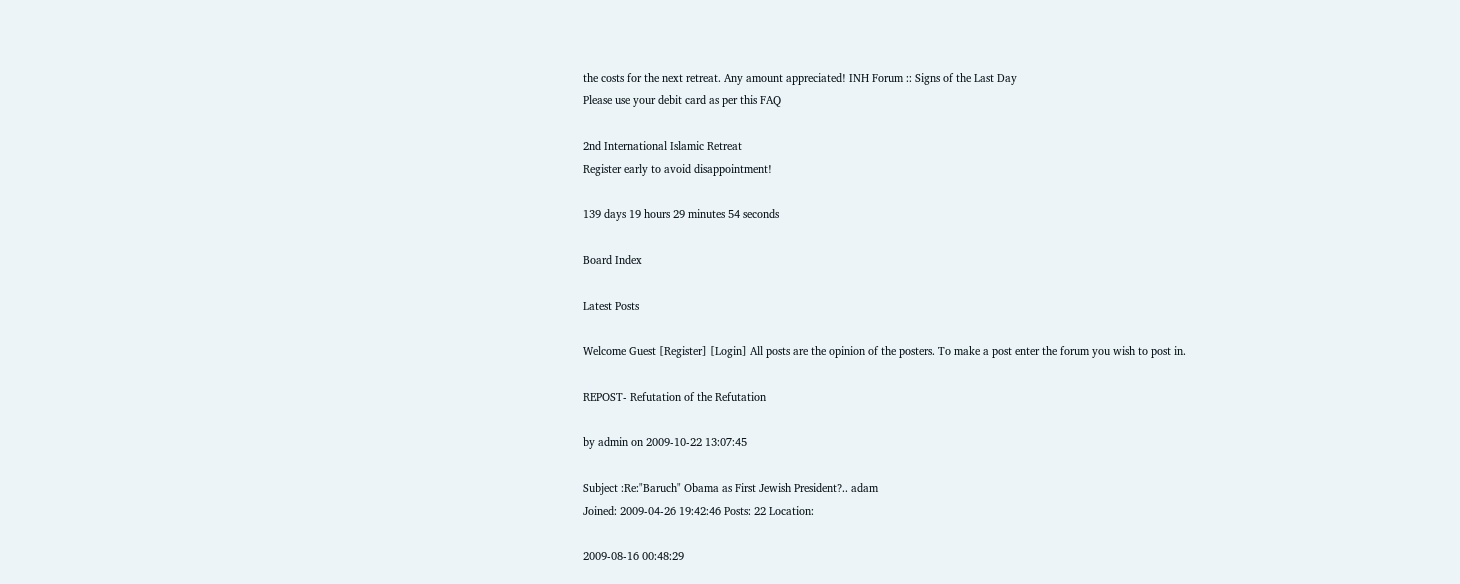the costs for the next retreat. Any amount appreciated! INH Forum :: Signs of the Last Day
Please use your debit card as per this FAQ

2nd International Islamic Retreat
Register early to avoid disappointment!

139 days 19 hours 29 minutes 54 seconds

Board Index

Latest Posts

Welcome Guest [Register] [Login] All posts are the opinion of the posters. To make a post enter the forum you wish to post in.

REPOST- Refutation of the Refutation

by admin on 2009-10-22 13:07:45

Subject :Re:"Baruch" Obama as First Jewish President?.. adam
Joined: 2009-04-26 19:42:46 Posts: 22 Location:

2009-08-16 00:48:29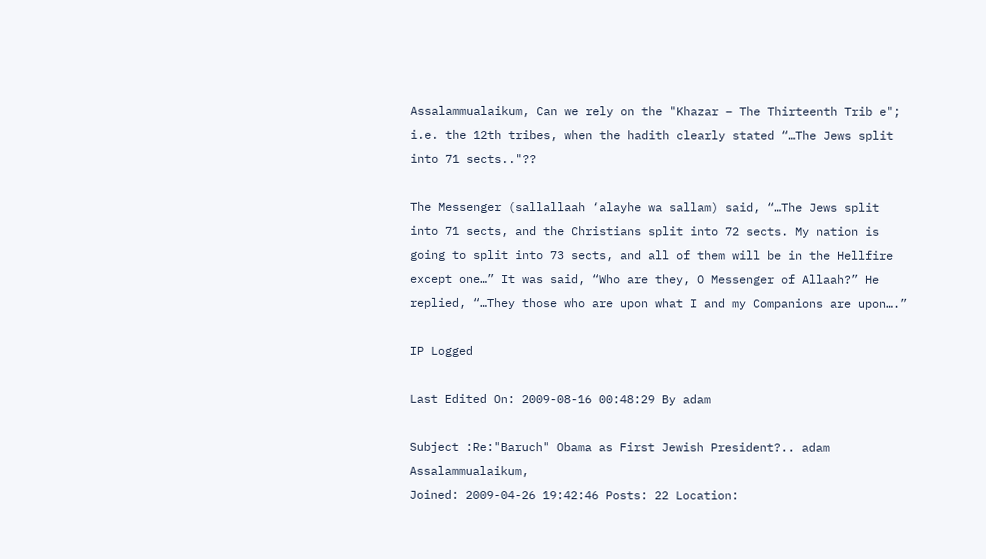Assalammualaikum, Can we rely on the "Khazar – The Thirteenth Trib e"; i.e. the 12th tribes, when the hadith clearly stated “…The Jews split into 71 sects.."??

The Messenger (sallallaah ‘alayhe wa sallam) said, “…The Jews split into 71 sects, and the Christians split into 72 sects. My nation is going to split into 73 sects, and all of them will be in the Hellfire except one…” It was said, “Who are they, O Messenger of Allaah?” He replied, “…They those who are upon what I and my Companions are upon….”

IP Logged

Last Edited On: 2009-08-16 00:48:29 By adam

Subject :Re:"Baruch" Obama as First Jewish President?.. adam Assalammualaikum,
Joined: 2009-04-26 19:42:46 Posts: 22 Location: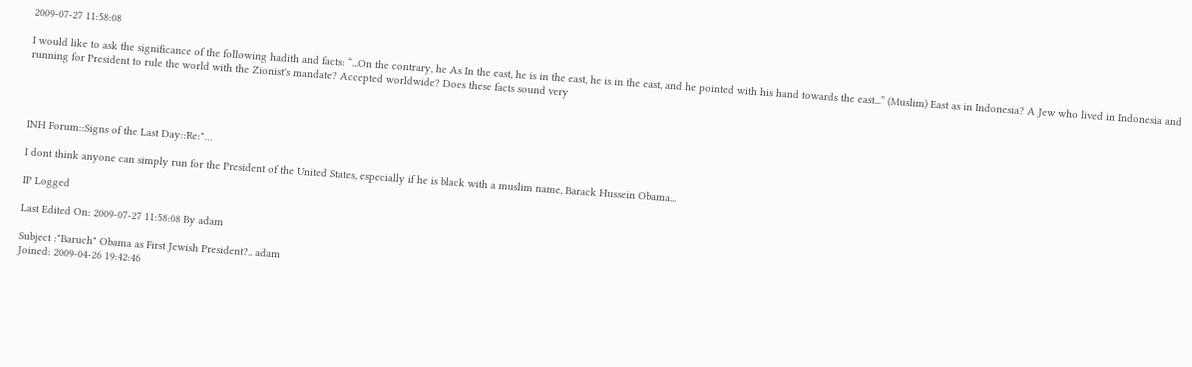2009-07-27 11:58:08

I would like to ask the significance of the following hadith and facts: “...On the contrary, he As In the east, he is in the east, he is in the east, and he pointed with his hand towards the east...” (Muslim) East as in Indonesia? A Jew who lived in Indonesia and running for President to rule the world with the Zionist's mandate? Accepted worldwide? Does these facts sound very




INH Forum::Signs of the Last Day::Re:"…

I dont think anyone can simply run for the President of the United States, especially if he is black with a muslim name, Barack Hussein Obama...

IP Logged

Last Edited On: 2009-07-27 11:58:08 By adam

Subject :"Baruch" Obama as First Jewish President?.. adam
Joined: 2009-04-26 19:42:46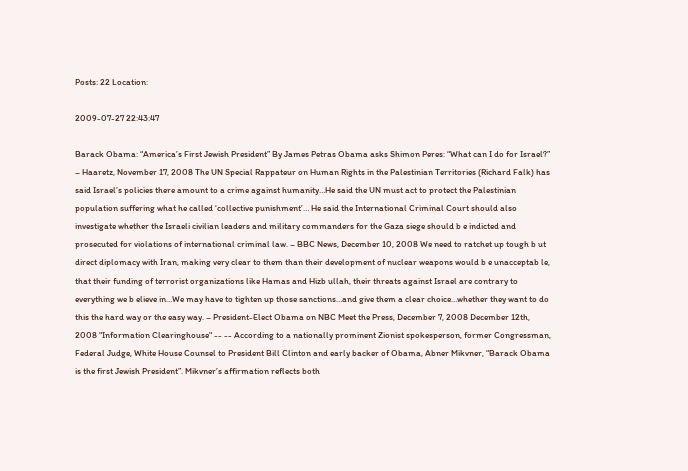Posts: 22 Location:

2009-07-27 22:43:47

Barack Obama: “America’s First Jewish President” By James Petras Obama asks Shimon Peres: “What can I do for Israel?” – Haaretz, November 17, 2008 The UN Special Rappateur on Human Rights in the Palestinian Territories (Richard Falk) has said Israel’s policies there amount to a crime against humanity…He said the UN must act to protect the Palestinian population suffering what he called ‘collective punishment’… He said the International Criminal Court should also investigate whether the Israeli civilian leaders and military commanders for the Gaza siege should b e indicted and prosecuted for violations of international criminal law. – BBC News, December 10, 2008 We need to ratchet up tough b ut direct diplomacy with Iran, making very clear to them than their development of nuclear weapons would b e unacceptab le, that their funding of terrorist organizations like Hamas and Hizb ullah, their threats against Israel are contrary to everything we b elieve in…We may have to tighten up those sanctions…and give them a clear choice…whether they want to do this the hard way or the easy way. – President-Elect Obama on NBC Meet the Press, December 7, 2008 December 12th, 2008 "Information Clearinghouse" -- -- According to a nationally prominent Zionist spokesperson, former Congressman, Federal Judge, White House Counsel to President Bill Clinton and early backer of Obama, Abner Mikvner, “Barack Obama is the first Jewish President”. Mikvner’s affirmation reflects both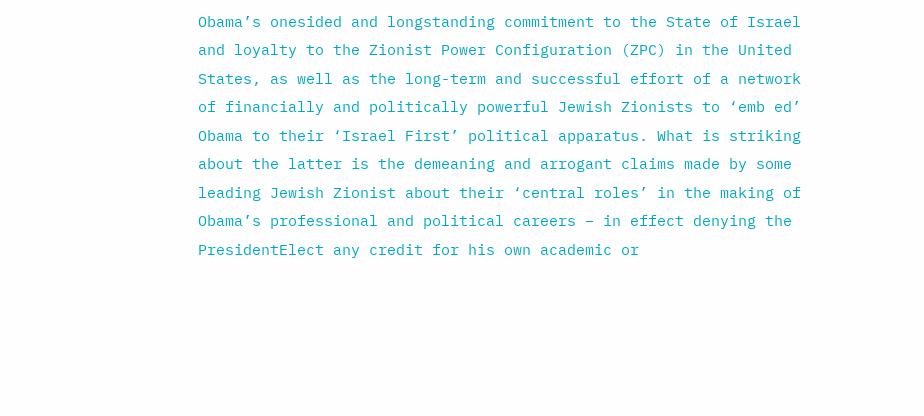Obama’s onesided and longstanding commitment to the State of Israel and loyalty to the Zionist Power Configuration (ZPC) in the United States, as well as the long-term and successful effort of a network of financially and politically powerful Jewish Zionists to ‘emb ed’ Obama to their ‘Israel First’ political apparatus. What is striking about the latter is the demeaning and arrogant claims made by some leading Jewish Zionist about their ‘central roles’ in the making of Obama’s professional and political careers – in effect denying the PresidentElect any credit for his own academic or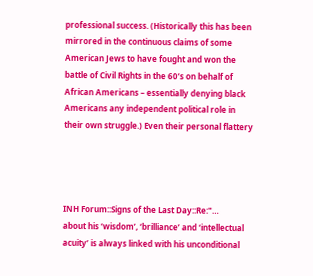professional success. (Historically this has been mirrored in the continuous claims of some American Jews to have fought and won the battle of Civil Rights in the 60’s on behalf of African Americans – essentially denying black Americans any independent political role in their own struggle.) Even their personal flattery




INH Forum::Signs of the Last Day::Re:"…
about his ‘wisdom’, ‘brilliance’ and ‘intellectual acuity’ is always linked with his unconditional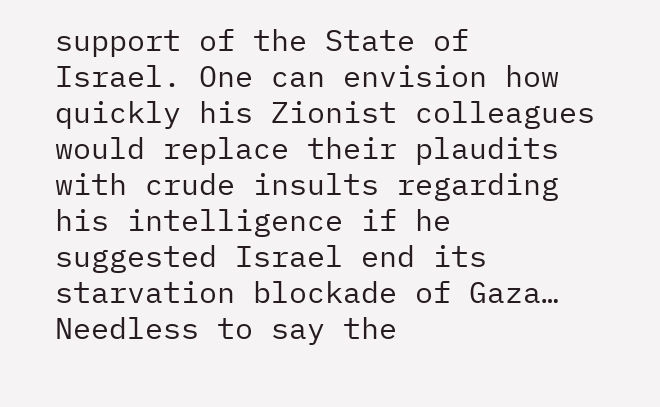support of the State of Israel. One can envision how quickly his Zionist colleagues would replace their plaudits with crude insults regarding his intelligence if he suggested Israel end its starvation blockade of Gaza… Needless to say the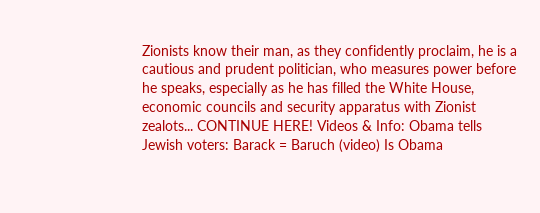Zionists know their man, as they confidently proclaim, he is a cautious and prudent politician, who measures power before he speaks, especially as he has filled the White House, economic councils and security apparatus with Zionist zealots... CONTINUE HERE! Videos & Info: Obama tells Jewish voters: Barack = Baruch (video) Is Obama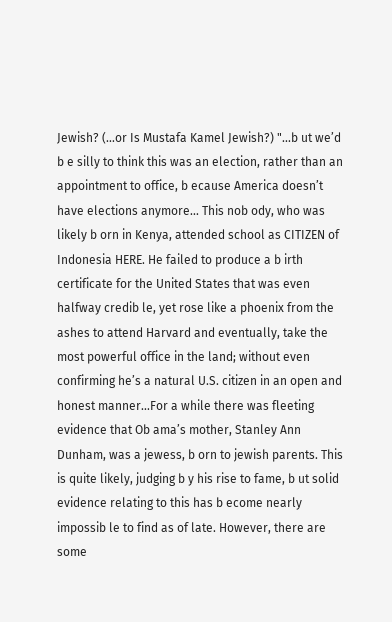Jewish? (...or Is Mustafa Kamel Jewish?) "...b ut we’d b e silly to think this was an election, rather than an appointment to office, b ecause America doesn’t have elections anymore... This nob ody, who was likely b orn in Kenya, attended school as CITIZEN of Indonesia HERE. He failed to produce a b irth certificate for the United States that was even halfway credib le, yet rose like a phoenix from the ashes to attend Harvard and eventually, take the most powerful office in the land; without even confirming he’s a natural U.S. citizen in an open and honest manner...For a while there was fleeting evidence that Ob ama’s mother, Stanley Ann Dunham, was a jewess, b orn to jewish parents. This is quite likely, judging b y his rise to fame, b ut solid evidence relating to this has b ecome nearly impossib le to find as of late. However, there are some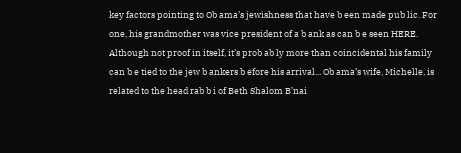key factors pointing to Ob ama’s jewishness that have b een made pub lic. For one, his grandmother was vice president of a b ank as can b e seen HERE. Although not proof in itself, it’s prob ab ly more than coincidental his family can b e tied to the jew b ankers b efore his arrival... Ob ama’s wife, Michelle, is related to the head rab b i of Beth Shalom B’nai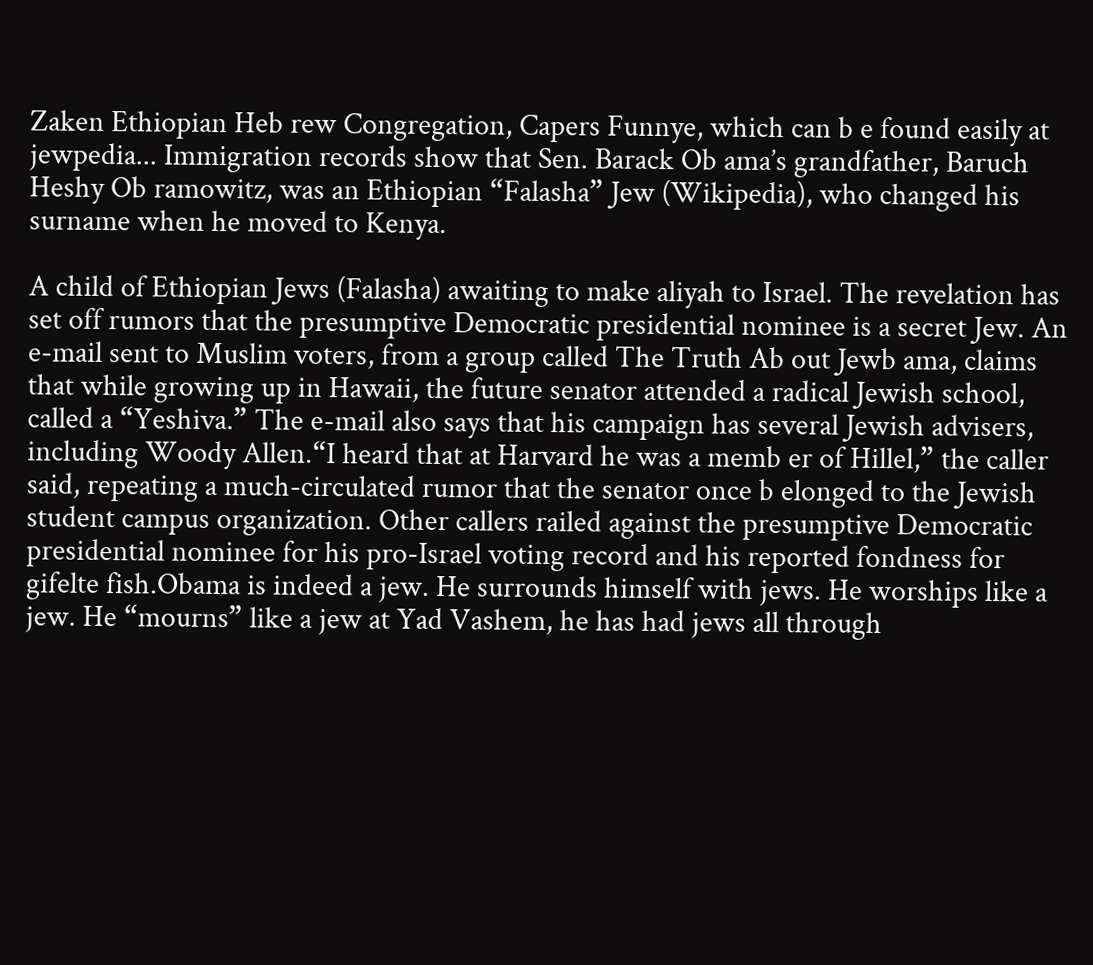Zaken Ethiopian Heb rew Congregation, Capers Funnye, which can b e found easily at jewpedia... Immigration records show that Sen. Barack Ob ama’s grandfather, Baruch Heshy Ob ramowitz, was an Ethiopian “Falasha” Jew (Wikipedia), who changed his surname when he moved to Kenya.

A child of Ethiopian Jews (Falasha) awaiting to make aliyah to Israel. The revelation has set off rumors that the presumptive Democratic presidential nominee is a secret Jew. An e-mail sent to Muslim voters, from a group called The Truth Ab out Jewb ama, claims that while growing up in Hawaii, the future senator attended a radical Jewish school, called a “Yeshiva.” The e-mail also says that his campaign has several Jewish advisers, including Woody Allen.“I heard that at Harvard he was a memb er of Hillel,” the caller said, repeating a much-circulated rumor that the senator once b elonged to the Jewish student campus organization. Other callers railed against the presumptive Democratic presidential nominee for his pro-Israel voting record and his reported fondness for gifelte fish.Obama is indeed a jew. He surrounds himself with jews. He worships like a jew. He “mourns” like a jew at Yad Vashem, he has had jews all through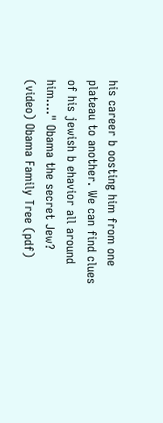his career b oosting him from one plateau to another. We can find clues of his jewish b ehavior all around him...." Obama the secret Jew? (video) Obama Family Tree (pdf)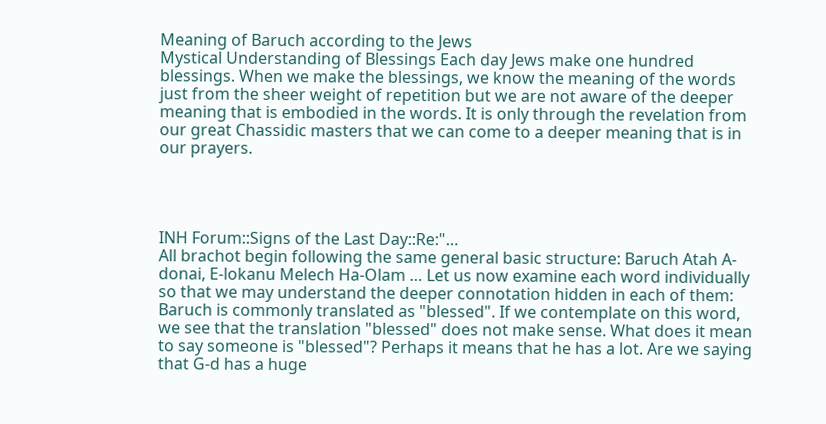Meaning of Baruch according to the Jews
Mystical Understanding of Blessings Each day Jews make one hundred blessings. When we make the blessings, we know the meaning of the words just from the sheer weight of repetition but we are not aware of the deeper meaning that is embodied in the words. It is only through the revelation from our great Chassidic masters that we can come to a deeper meaning that is in our prayers.




INH Forum::Signs of the Last Day::Re:"…
All brachot begin following the same general basic structure: Baruch Atah A-donai, E-lokanu Melech Ha-Olam … Let us now examine each word individually so that we may understand the deeper connotation hidden in each of them: Baruch is commonly translated as "blessed". If we contemplate on this word, we see that the translation "blessed" does not make sense. What does it mean to say someone is "blessed"? Perhaps it means that he has a lot. Are we saying that G-d has a huge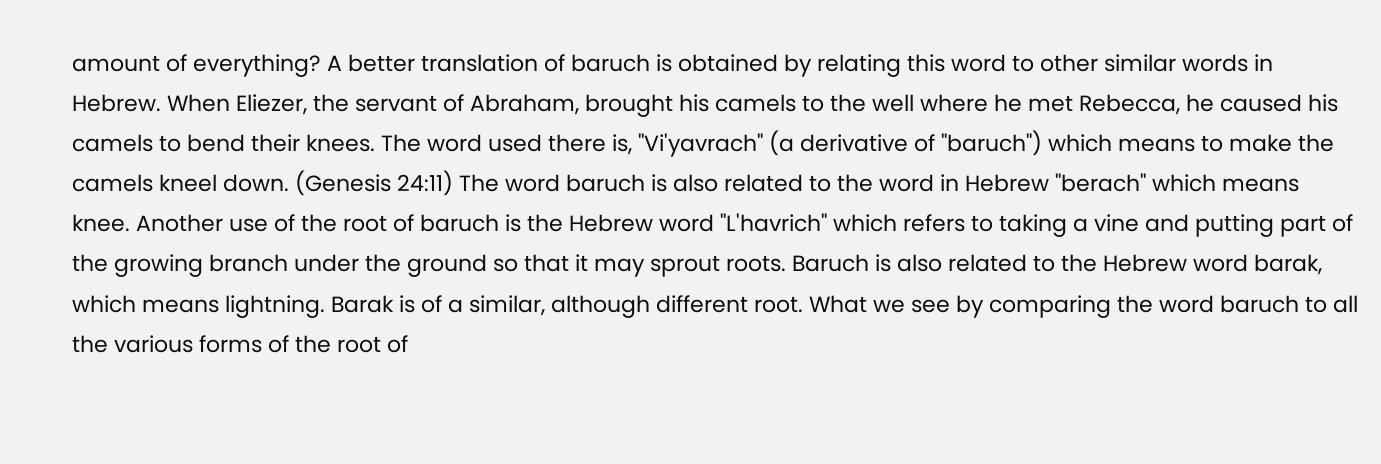amount of everything? A better translation of baruch is obtained by relating this word to other similar words in Hebrew. When Eliezer, the servant of Abraham, brought his camels to the well where he met Rebecca, he caused his camels to bend their knees. The word used there is, "Vi'yavrach" (a derivative of "baruch") which means to make the camels kneel down. (Genesis 24:11) The word baruch is also related to the word in Hebrew "berach" which means knee. Another use of the root of baruch is the Hebrew word "L'havrich" which refers to taking a vine and putting part of the growing branch under the ground so that it may sprout roots. Baruch is also related to the Hebrew word barak, which means lightning. Barak is of a similar, although different root. What we see by comparing the word baruch to all the various forms of the root of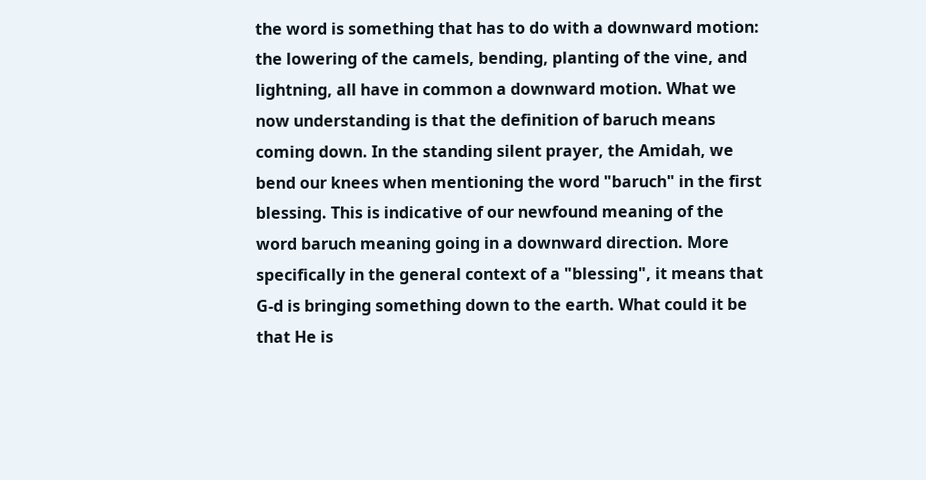the word is something that has to do with a downward motion: the lowering of the camels, bending, planting of the vine, and lightning, all have in common a downward motion. What we now understanding is that the definition of baruch means coming down. In the standing silent prayer, the Amidah, we bend our knees when mentioning the word "baruch" in the first blessing. This is indicative of our newfound meaning of the word baruch meaning going in a downward direction. More specifically in the general context of a "blessing", it means that G-d is bringing something down to the earth. What could it be that He is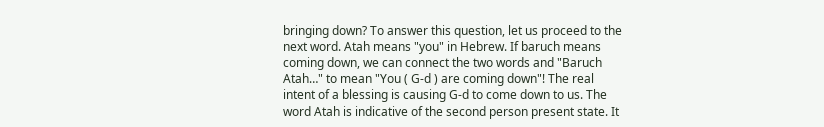bringing down? To answer this question, let us proceed to the next word. Atah means "you" in Hebrew. If baruch means coming down, we can connect the two words and "Baruch Atah…" to mean "You ( G-d ) are coming down"! The real intent of a blessing is causing G-d to come down to us. The word Atah is indicative of the second person present state. It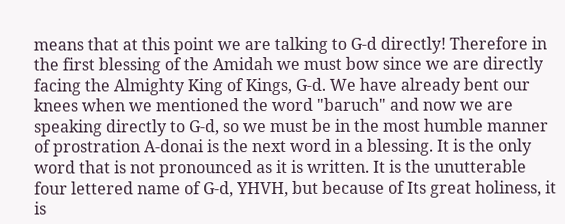means that at this point we are talking to G-d directly! Therefore in the first blessing of the Amidah we must bow since we are directly facing the Almighty King of Kings, G-d. We have already bent our knees when we mentioned the word "baruch" and now we are speaking directly to G-d, so we must be in the most humble manner of prostration A-donai is the next word in a blessing. It is the only word that is not pronounced as it is written. It is the unutterable four lettered name of G-d, YHVH, but because of Its great holiness, it is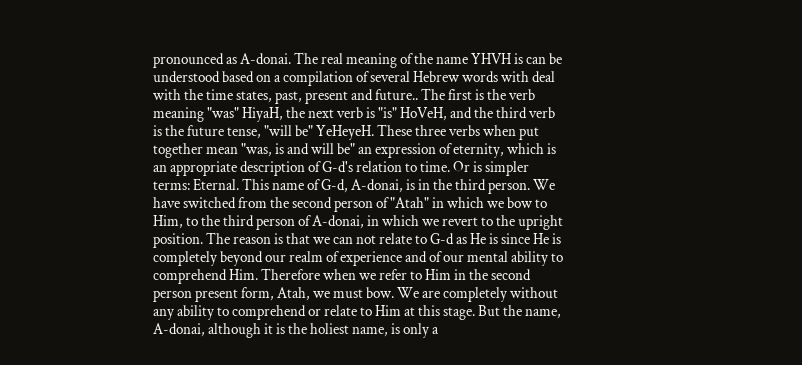pronounced as A-donai. The real meaning of the name YHVH is can be understood based on a compilation of several Hebrew words with deal with the time states, past, present and future.. The first is the verb meaning "was" HiyaH, the next verb is "is" HoVeH, and the third verb is the future tense, "will be" YeHeyeH. These three verbs when put together mean "was, is and will be" an expression of eternity, which is an appropriate description of G-d's relation to time. Or is simpler terms: Eternal. This name of G-d, A-donai, is in the third person. We have switched from the second person of "Atah" in which we bow to Him, to the third person of A-donai, in which we revert to the upright position. The reason is that we can not relate to G-d as He is since He is completely beyond our realm of experience and of our mental ability to comprehend Him. Therefore when we refer to Him in the second person present form, Atah, we must bow. We are completely without any ability to comprehend or relate to Him at this stage. But the name, A-donai, although it is the holiest name, is only a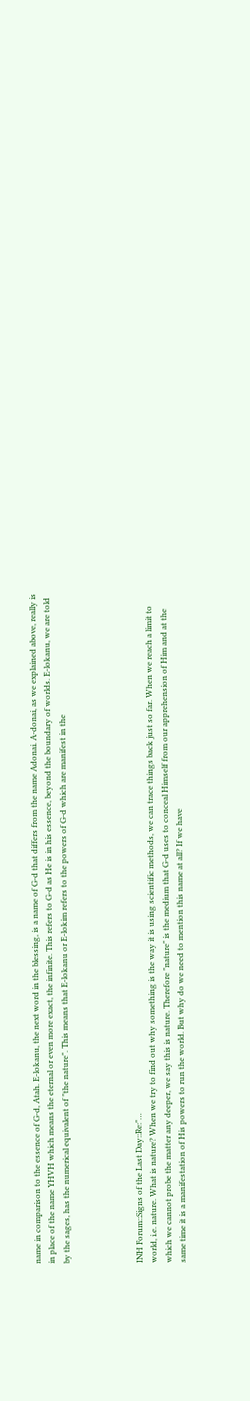name in comparison to the essence of G-d, Atah. E-lokanu, the next word in the blessing, is a name of G-d that differs from the name Adonai. A-donai, as we explained above, really is in place of the name YHVH which means the eternal or even more exact, the infinite. This refers to G-d as He is in his essence, beyond the boundary of worlds. E-lokanu, we are told by the sages, has the numerical equivalent of "the nature". This means that E-lokanu or E-lokim refers to the powers of G-d which are manifest in the




INH Forum::Signs of the Last Day::Re:"…
world, i.e. nature. What is nature? When we try to find out why something is the way it is using scientific methods, we can trace things back just so far. When we reach a limit to which we cannot probe the matter any deeper, we say this is nature. Therefore "nature" is the medium that G-d uses to conceal Himself from our apprehension of Him and at the same time it is a manifestation of His powers to run the world. But why do we need to mention this name at all? If we have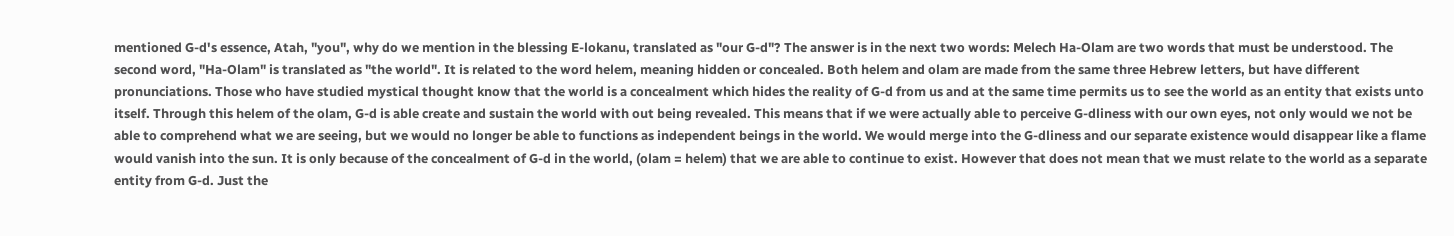mentioned G-d's essence, Atah, "you", why do we mention in the blessing E-lokanu, translated as "our G-d"? The answer is in the next two words: Melech Ha-Olam are two words that must be understood. The second word, "Ha-Olam" is translated as "the world". It is related to the word helem, meaning hidden or concealed. Both helem and olam are made from the same three Hebrew letters, but have different pronunciations. Those who have studied mystical thought know that the world is a concealment which hides the reality of G-d from us and at the same time permits us to see the world as an entity that exists unto itself. Through this helem of the olam, G-d is able create and sustain the world with out being revealed. This means that if we were actually able to perceive G-dliness with our own eyes, not only would we not be able to comprehend what we are seeing, but we would no longer be able to functions as independent beings in the world. We would merge into the G-dliness and our separate existence would disappear like a flame would vanish into the sun. It is only because of the concealment of G-d in the world, (olam = helem) that we are able to continue to exist. However that does not mean that we must relate to the world as a separate entity from G-d. Just the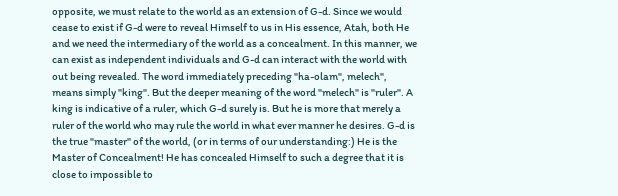opposite, we must relate to the world as an extension of G-d. Since we would cease to exist if G-d were to reveal Himself to us in His essence, Atah, both He and we need the intermediary of the world as a concealment. In this manner, we can exist as independent individuals and G-d can interact with the world with out being revealed. The word immediately preceding "ha-olam", melech", means simply "king". But the deeper meaning of the word "melech" is "ruler". A king is indicative of a ruler, which G-d surely is. But he is more that merely a ruler of the world who may rule the world in what ever manner he desires. G-d is the true "master" of the world, (or in terms of our understanding:) He is the Master of Concealment! He has concealed Himself to such a degree that it is close to impossible to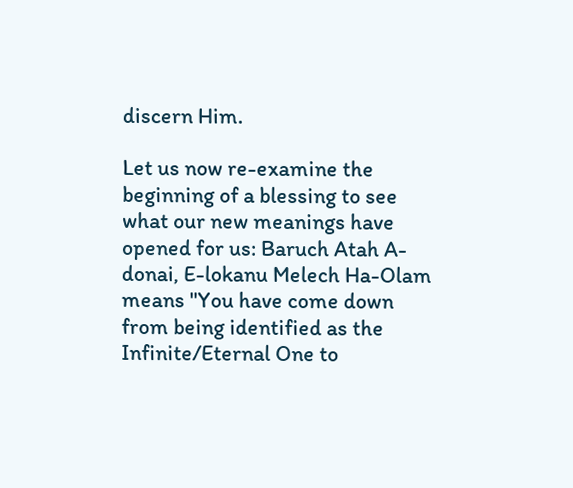discern Him.

Let us now re-examine the beginning of a blessing to see what our new meanings have opened for us: Baruch Atah A-donai, E-lokanu Melech Ha-Olam means "You have come down from being identified as the Infinite/Eternal One to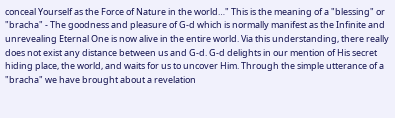conceal Yourself as the Force of Nature in the world…" This is the meaning of a "blessing" or "bracha" - The goodness and pleasure of G-d which is normally manifest as the Infinite and unrevealing Eternal One is now alive in the entire world. Via this understanding, there really does not exist any distance between us and G-d. G-d delights in our mention of His secret hiding place, the world, and waits for us to uncover Him. Through the simple utterance of a "bracha" we have brought about a revelation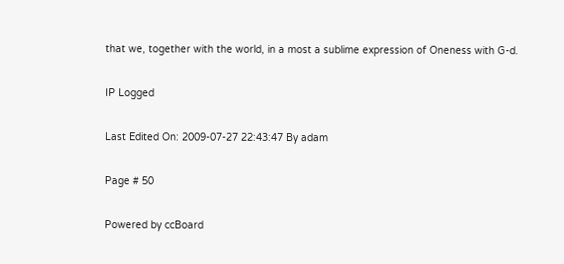that we, together with the world, in a most a sublime expression of Oneness with G-d.

IP Logged

Last Edited On: 2009-07-27 22:43:47 By adam

Page # 50

Powered by ccBoard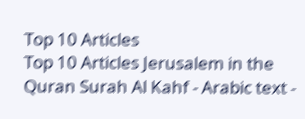Top 10 Articles
Top 10 Articles Jerusalem in the Quran Surah Al Kahf - Arabic text -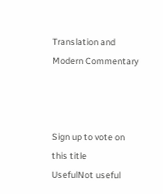Translation and Modern Commentary



Sign up to vote on this title
UsefulNot useful